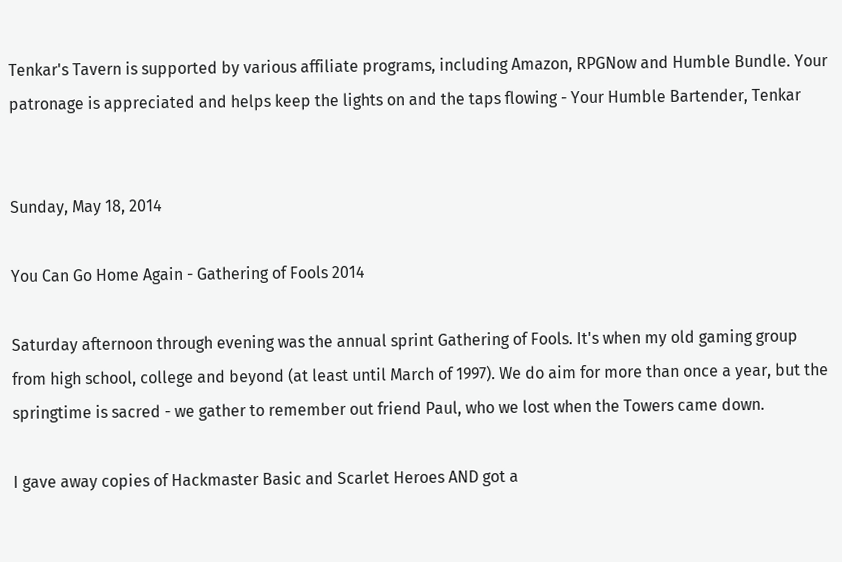Tenkar's Tavern is supported by various affiliate programs, including Amazon, RPGNow and Humble Bundle. Your patronage is appreciated and helps keep the lights on and the taps flowing - Your Humble Bartender, Tenkar


Sunday, May 18, 2014

You Can Go Home Again - Gathering of Fools 2014

Saturday afternoon through evening was the annual sprint Gathering of Fools. It's when my old gaming group from high school, college and beyond (at least until March of 1997). We do aim for more than once a year, but the springtime is sacred - we gather to remember out friend Paul, who we lost when the Towers came down.

I gave away copies of Hackmaster Basic and Scarlet Heroes AND got a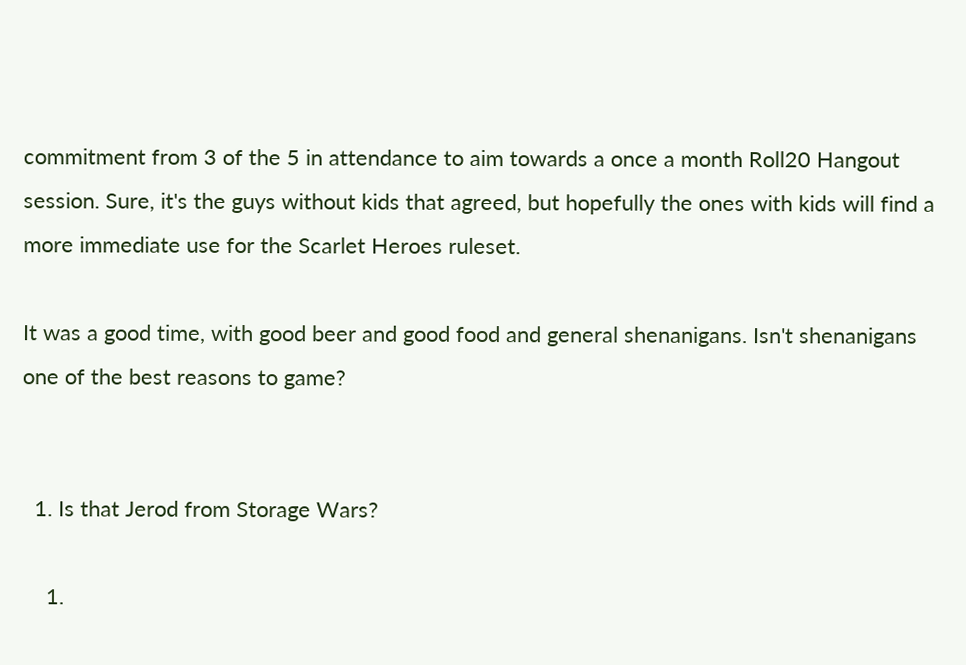commitment from 3 of the 5 in attendance to aim towards a once a month Roll20 Hangout session. Sure, it's the guys without kids that agreed, but hopefully the ones with kids will find a more immediate use for the Scarlet Heroes ruleset.

It was a good time, with good beer and good food and general shenanigans. Isn't shenanigans one of the best reasons to game?


  1. Is that Jerod from Storage Wars?

    1.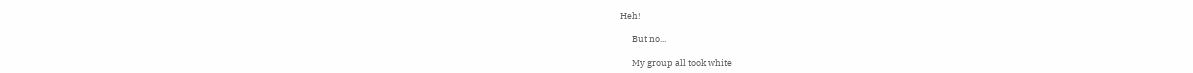Heh!

      But no...

      My group all took white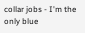collar jobs - I'm the only blue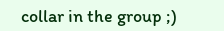collar in the group ;)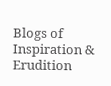Blogs of Inspiration & Erudition